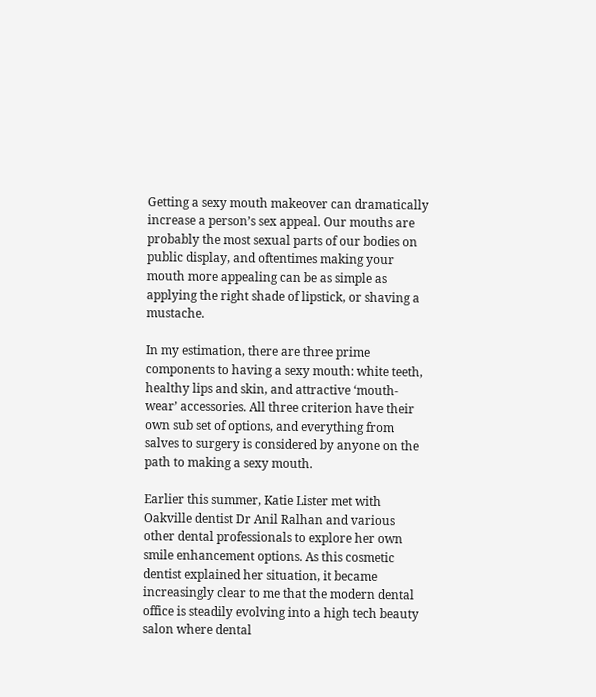Getting a sexy mouth makeover can dramatically increase a person’s sex appeal. Our mouths are probably the most sexual parts of our bodies on public display, and oftentimes making your mouth more appealing can be as simple as applying the right shade of lipstick, or shaving a mustache.

In my estimation, there are three prime components to having a sexy mouth: white teeth, healthy lips and skin, and attractive ‘mouth-wear’ accessories. All three criterion have their own sub set of options, and everything from salves to surgery is considered by anyone on the path to making a sexy mouth.

Earlier this summer, Katie Lister met with Oakville dentist Dr Anil Ralhan and various other dental professionals to explore her own smile enhancement options. As this cosmetic dentist explained her situation, it became increasingly clear to me that the modern dental office is steadily evolving into a high tech beauty salon where dental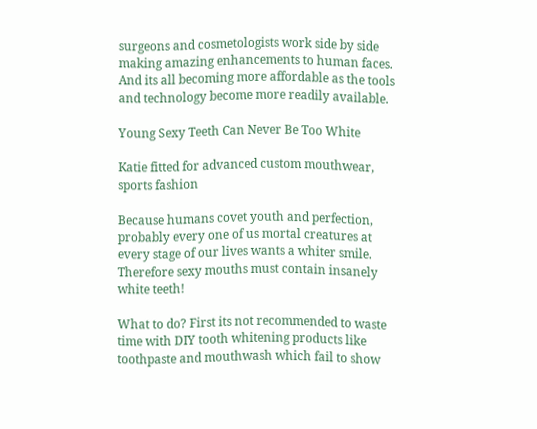surgeons and cosmetologists work side by side making amazing enhancements to human faces. And its all becoming more affordable as the tools and technology become more readily available.

Young Sexy Teeth Can Never Be Too White

Katie fitted for advanced custom mouthwear, sports fashion

Because humans covet youth and perfection, probably every one of us mortal creatures at every stage of our lives wants a whiter smile. Therefore sexy mouths must contain insanely white teeth!

What to do? First its not recommended to waste time with DIY tooth whitening products like toothpaste and mouthwash which fail to show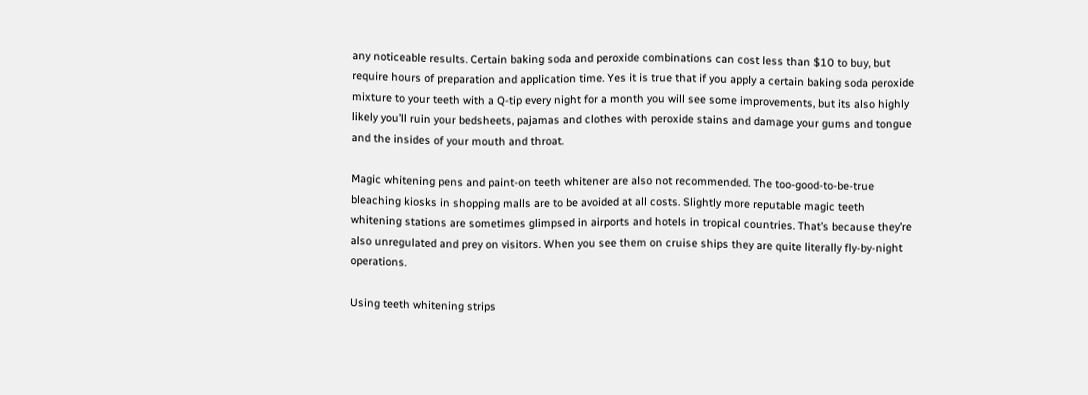any noticeable results. Certain baking soda and peroxide combinations can cost less than $10 to buy, but require hours of preparation and application time. Yes it is true that if you apply a certain baking soda peroxide mixture to your teeth with a Q-tip every night for a month you will see some improvements, but its also highly likely you’ll ruin your bedsheets, pajamas and clothes with peroxide stains and damage your gums and tongue and the insides of your mouth and throat.

Magic whitening pens and paint-on teeth whitener are also not recommended. The too-good-to-be-true bleaching kiosks in shopping malls are to be avoided at all costs. Slightly more reputable magic teeth whitening stations are sometimes glimpsed in airports and hotels in tropical countries. That’s because they’re also unregulated and prey on visitors. When you see them on cruise ships they are quite literally fly-by-night operations.

Using teeth whitening strips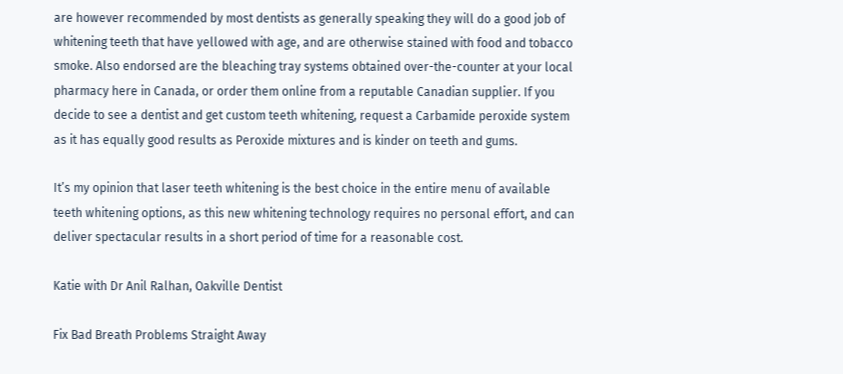are however recommended by most dentists as generally speaking they will do a good job of whitening teeth that have yellowed with age, and are otherwise stained with food and tobacco smoke. Also endorsed are the bleaching tray systems obtained over-the-counter at your local pharmacy here in Canada, or order them online from a reputable Canadian supplier. If you decide to see a dentist and get custom teeth whitening, request a Carbamide peroxide system as it has equally good results as Peroxide mixtures and is kinder on teeth and gums.

It’s my opinion that laser teeth whitening is the best choice in the entire menu of available teeth whitening options, as this new whitening technology requires no personal effort, and can deliver spectacular results in a short period of time for a reasonable cost.

Katie with Dr Anil Ralhan, Oakville Dentist

Fix Bad Breath Problems Straight Away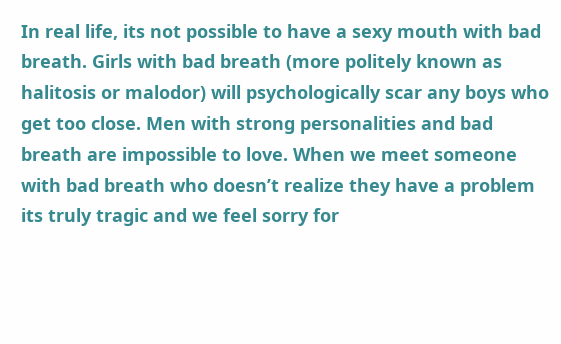In real life, its not possible to have a sexy mouth with bad breath. Girls with bad breath (more politely known as halitosis or malodor) will psychologically scar any boys who get too close. Men with strong personalities and bad breath are impossible to love. When we meet someone with bad breath who doesn’t realize they have a problem its truly tragic and we feel sorry for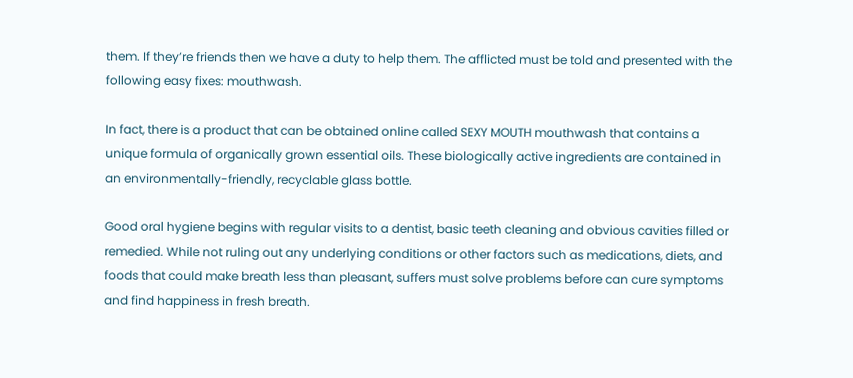them. If they’re friends then we have a duty to help them. The afflicted must be told and presented with the following easy fixes: mouthwash.

In fact, there is a product that can be obtained online called SEXY MOUTH mouthwash that contains a unique formula of organically grown essential oils. These biologically active ingredients are contained in an environmentally-friendly, recyclable glass bottle.

Good oral hygiene begins with regular visits to a dentist, basic teeth cleaning and obvious cavities filled or remedied. While not ruling out any underlying conditions or other factors such as medications, diets, and foods that could make breath less than pleasant, suffers must solve problems before can cure symptoms and find happiness in fresh breath.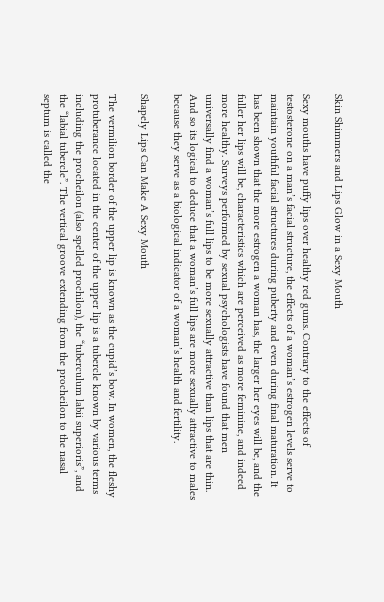Skin Shimmers and Lips Glow in a Sexy Mouth

Sexy mouths have puffy lips over healthy red gums. Contrary to the effects of testosterone on a man’s facial structure, the effects of a woman’s estrogen levels serve to maintain youthful facial structures during puberty and even during final maturation. It has been shown that the more estrogen a woman has, the larger her eyes will be, and the fuller her lips will be, characteristics which are perceived as more feminine, and indeed more healthy. Surveys performed by sexual psychologists have found that men universally find a woman’s full lips to be more sexually attractive than lips that are thin. And so its logical to deduce that a woman’s full lips are more sexually attractive to males because they serve as a biological indicator of a woman’s health and fertility.

Shapely Lips Can Make A Sexy Mouth

The vermilion border of the upper lip is known as the cupid’s bow. In women, the fleshy protuberance located in the center of the upper lip is a tubercle known by various terms including the procheilon (also spelled prochilon), the “tuberculum labii superioris”, and the “labial tubercle”. The vertical groove extending from the procheilon to the nasal septum is called the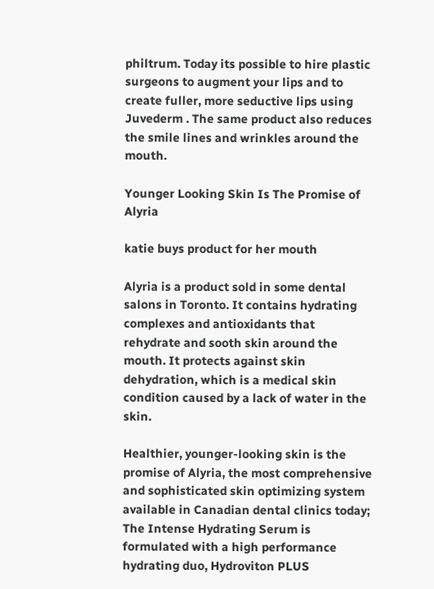philtrum. Today its possible to hire plastic surgeons to augment your lips and to create fuller, more seductive lips using Juvederm . The same product also reduces the smile lines and wrinkles around the mouth.

Younger Looking Skin Is The Promise of Alyria

katie buys product for her mouth

Alyria is a product sold in some dental salons in Toronto. It contains hydrating complexes and antioxidants that rehydrate and sooth skin around the mouth. It protects against skin dehydration, which is a medical skin condition caused by a lack of water in the skin.

Healthier, younger-looking skin is the promise of Alyria, the most comprehensive and sophisticated skin optimizing system available in Canadian dental clinics today; The Intense Hydrating Serum is formulated with a high performance hydrating duo, Hydroviton PLUS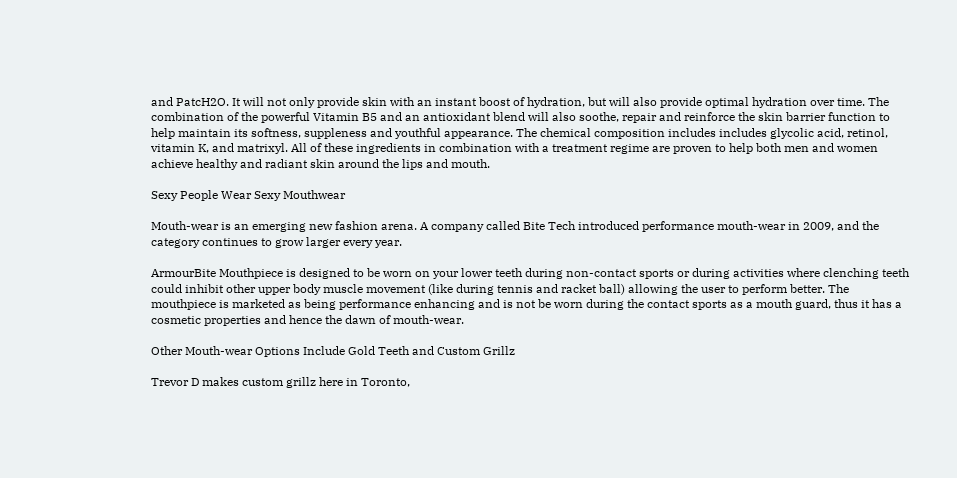and PatcH2O. It will not only provide skin with an instant boost of hydration, but will also provide optimal hydration over time. The combination of the powerful Vitamin B5 and an antioxidant blend will also soothe, repair and reinforce the skin barrier function to help maintain its softness, suppleness and youthful appearance. The chemical composition includes includes glycolic acid, retinol, vitamin K, and matrixyl. All of these ingredients in combination with a treatment regime are proven to help both men and women achieve healthy and radiant skin around the lips and mouth.

Sexy People Wear Sexy Mouthwear

Mouth-wear is an emerging new fashion arena. A company called Bite Tech introduced performance mouth-wear in 2009, and the category continues to grow larger every year.

ArmourBite Mouthpiece is designed to be worn on your lower teeth during non-contact sports or during activities where clenching teeth could inhibit other upper body muscle movement (like during tennis and racket ball) allowing the user to perform better. The mouthpiece is marketed as being performance enhancing and is not be worn during the contact sports as a mouth guard, thus it has a cosmetic properties and hence the dawn of mouth-wear.

Other Mouth-wear Options Include Gold Teeth and Custom Grillz

Trevor D makes custom grillz here in Toronto,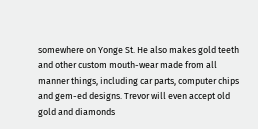somewhere on Yonge St. He also makes gold teeth and other custom mouth-wear made from all manner things, including car parts, computer chips and gem-ed designs. Trevor will even accept old gold and diamonds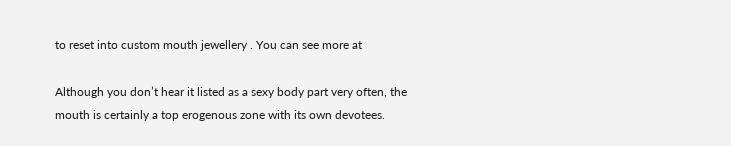to reset into custom mouth jewellery . You can see more at

Although you don’t hear it listed as a sexy body part very often, the mouth is certainly a top erogenous zone with its own devotees.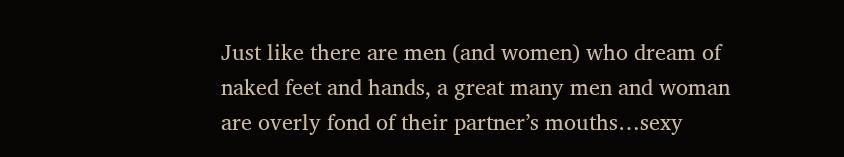Just like there are men (and women) who dream of naked feet and hands, a great many men and woman are overly fond of their partner’s mouths…sexy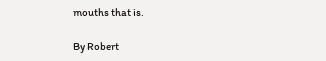mouths that is.

By Robert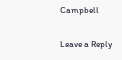Campbell

Leave a Reply